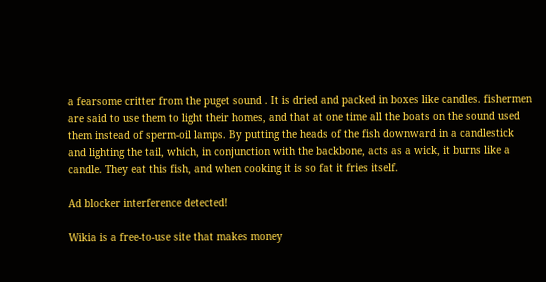a fearsome critter from the puget sound . It is dried and packed in boxes like candles. fishermen are said to use them to light their homes, and that at one time all the boats on the sound used them instead of sperm-oil lamps. By putting the heads of the fish downward in a candlestick and lighting the tail, which, in conjunction with the backbone, acts as a wick, it burns like a candle. They eat this fish, and when cooking it is so fat it fries itself.

Ad blocker interference detected!

Wikia is a free-to-use site that makes money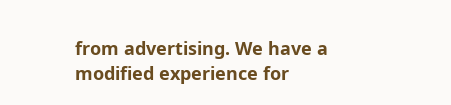from advertising. We have a modified experience for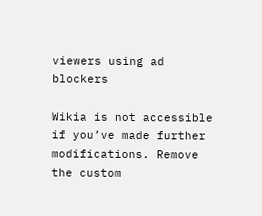viewers using ad blockers

Wikia is not accessible if you’ve made further modifications. Remove the custom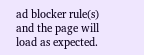ad blocker rule(s) and the page will load as expected.